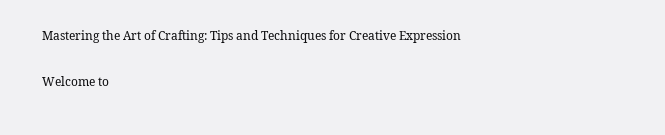Mastering the Art of Crafting: Tips and Techniques for Creative Expression

Welcome to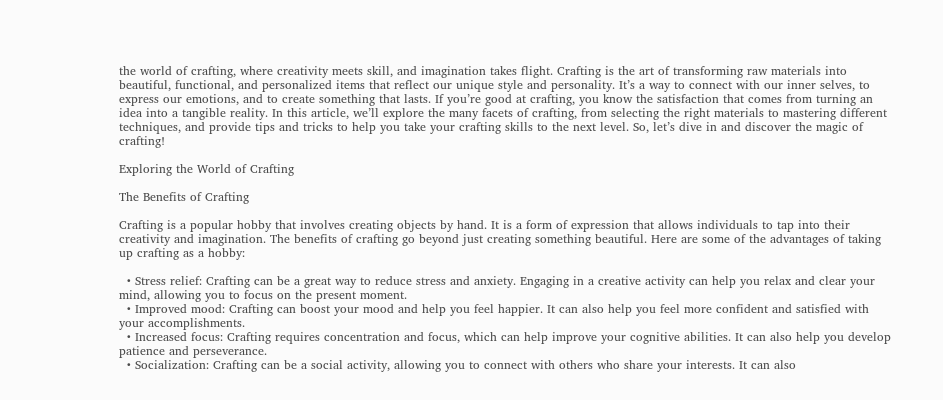the world of crafting, where creativity meets skill, and imagination takes flight. Crafting is the art of transforming raw materials into beautiful, functional, and personalized items that reflect our unique style and personality. It’s a way to connect with our inner selves, to express our emotions, and to create something that lasts. If you’re good at crafting, you know the satisfaction that comes from turning an idea into a tangible reality. In this article, we’ll explore the many facets of crafting, from selecting the right materials to mastering different techniques, and provide tips and tricks to help you take your crafting skills to the next level. So, let’s dive in and discover the magic of crafting!

Exploring the World of Crafting

The Benefits of Crafting

Crafting is a popular hobby that involves creating objects by hand. It is a form of expression that allows individuals to tap into their creativity and imagination. The benefits of crafting go beyond just creating something beautiful. Here are some of the advantages of taking up crafting as a hobby:

  • Stress relief: Crafting can be a great way to reduce stress and anxiety. Engaging in a creative activity can help you relax and clear your mind, allowing you to focus on the present moment.
  • Improved mood: Crafting can boost your mood and help you feel happier. It can also help you feel more confident and satisfied with your accomplishments.
  • Increased focus: Crafting requires concentration and focus, which can help improve your cognitive abilities. It can also help you develop patience and perseverance.
  • Socialization: Crafting can be a social activity, allowing you to connect with others who share your interests. It can also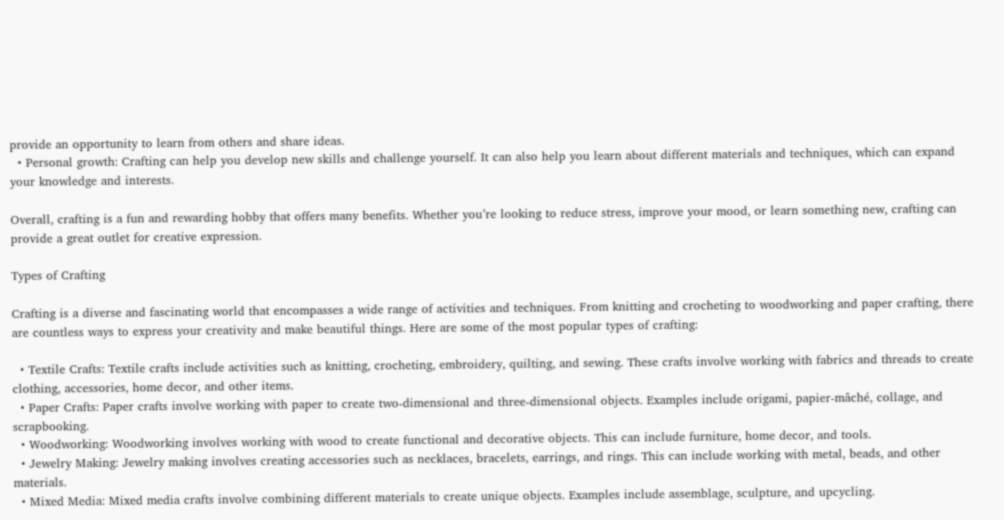provide an opportunity to learn from others and share ideas.
  • Personal growth: Crafting can help you develop new skills and challenge yourself. It can also help you learn about different materials and techniques, which can expand your knowledge and interests.

Overall, crafting is a fun and rewarding hobby that offers many benefits. Whether you’re looking to reduce stress, improve your mood, or learn something new, crafting can provide a great outlet for creative expression.

Types of Crafting

Crafting is a diverse and fascinating world that encompasses a wide range of activities and techniques. From knitting and crocheting to woodworking and paper crafting, there are countless ways to express your creativity and make beautiful things. Here are some of the most popular types of crafting:

  • Textile Crafts: Textile crafts include activities such as knitting, crocheting, embroidery, quilting, and sewing. These crafts involve working with fabrics and threads to create clothing, accessories, home decor, and other items.
  • Paper Crafts: Paper crafts involve working with paper to create two-dimensional and three-dimensional objects. Examples include origami, papier-mâché, collage, and scrapbooking.
  • Woodworking: Woodworking involves working with wood to create functional and decorative objects. This can include furniture, home decor, and tools.
  • Jewelry Making: Jewelry making involves creating accessories such as necklaces, bracelets, earrings, and rings. This can include working with metal, beads, and other materials.
  • Mixed Media: Mixed media crafts involve combining different materials to create unique objects. Examples include assemblage, sculpture, and upcycling.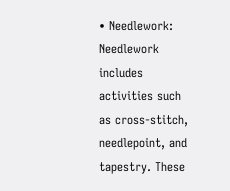• Needlework: Needlework includes activities such as cross-stitch, needlepoint, and tapestry. These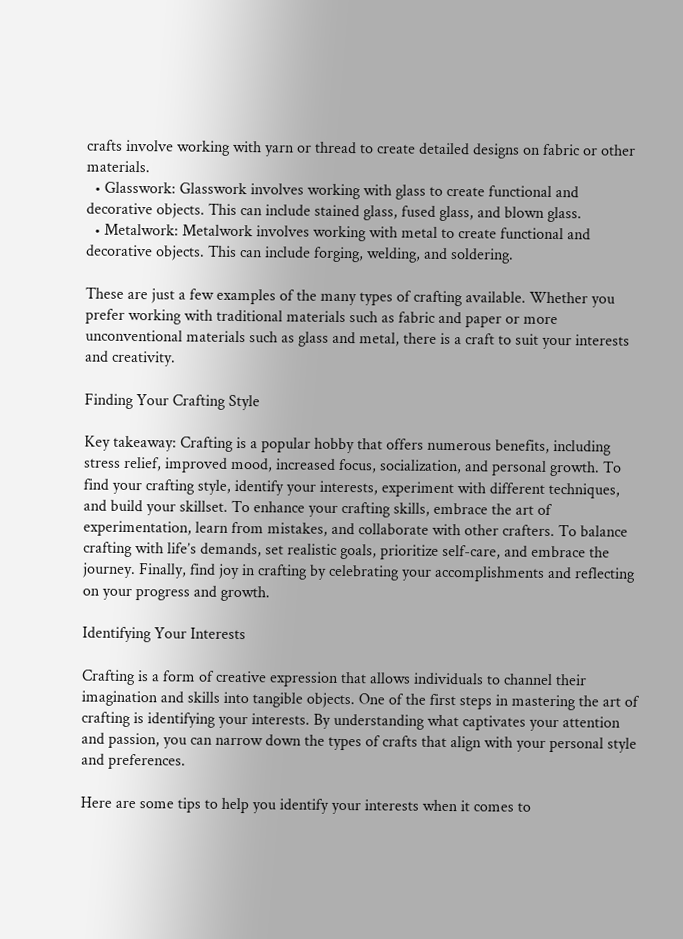crafts involve working with yarn or thread to create detailed designs on fabric or other materials.
  • Glasswork: Glasswork involves working with glass to create functional and decorative objects. This can include stained glass, fused glass, and blown glass.
  • Metalwork: Metalwork involves working with metal to create functional and decorative objects. This can include forging, welding, and soldering.

These are just a few examples of the many types of crafting available. Whether you prefer working with traditional materials such as fabric and paper or more unconventional materials such as glass and metal, there is a craft to suit your interests and creativity.

Finding Your Crafting Style

Key takeaway: Crafting is a popular hobby that offers numerous benefits, including stress relief, improved mood, increased focus, socialization, and personal growth. To find your crafting style, identify your interests, experiment with different techniques, and build your skillset. To enhance your crafting skills, embrace the art of experimentation, learn from mistakes, and collaborate with other crafters. To balance crafting with life’s demands, set realistic goals, prioritize self-care, and embrace the journey. Finally, find joy in crafting by celebrating your accomplishments and reflecting on your progress and growth.

Identifying Your Interests

Crafting is a form of creative expression that allows individuals to channel their imagination and skills into tangible objects. One of the first steps in mastering the art of crafting is identifying your interests. By understanding what captivates your attention and passion, you can narrow down the types of crafts that align with your personal style and preferences.

Here are some tips to help you identify your interests when it comes to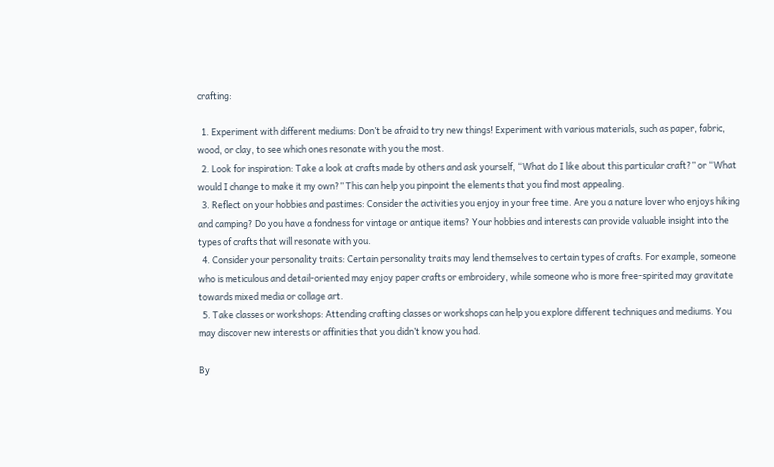crafting:

  1. Experiment with different mediums: Don’t be afraid to try new things! Experiment with various materials, such as paper, fabric, wood, or clay, to see which ones resonate with you the most.
  2. Look for inspiration: Take a look at crafts made by others and ask yourself, “What do I like about this particular craft?” or “What would I change to make it my own?” This can help you pinpoint the elements that you find most appealing.
  3. Reflect on your hobbies and pastimes: Consider the activities you enjoy in your free time. Are you a nature lover who enjoys hiking and camping? Do you have a fondness for vintage or antique items? Your hobbies and interests can provide valuable insight into the types of crafts that will resonate with you.
  4. Consider your personality traits: Certain personality traits may lend themselves to certain types of crafts. For example, someone who is meticulous and detail-oriented may enjoy paper crafts or embroidery, while someone who is more free-spirited may gravitate towards mixed media or collage art.
  5. Take classes or workshops: Attending crafting classes or workshops can help you explore different techniques and mediums. You may discover new interests or affinities that you didn’t know you had.

By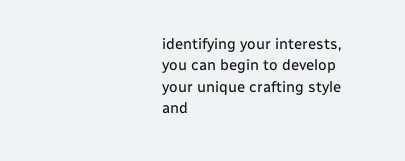identifying your interests, you can begin to develop your unique crafting style and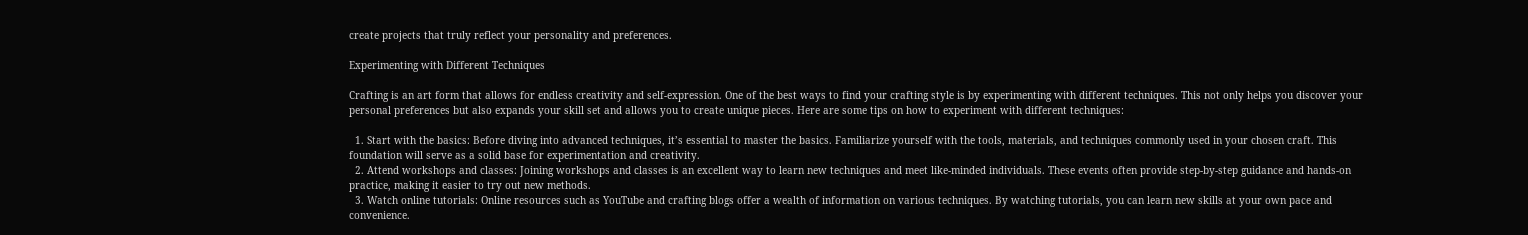create projects that truly reflect your personality and preferences.

Experimenting with Different Techniques

Crafting is an art form that allows for endless creativity and self-expression. One of the best ways to find your crafting style is by experimenting with different techniques. This not only helps you discover your personal preferences but also expands your skill set and allows you to create unique pieces. Here are some tips on how to experiment with different techniques:

  1. Start with the basics: Before diving into advanced techniques, it’s essential to master the basics. Familiarize yourself with the tools, materials, and techniques commonly used in your chosen craft. This foundation will serve as a solid base for experimentation and creativity.
  2. Attend workshops and classes: Joining workshops and classes is an excellent way to learn new techniques and meet like-minded individuals. These events often provide step-by-step guidance and hands-on practice, making it easier to try out new methods.
  3. Watch online tutorials: Online resources such as YouTube and crafting blogs offer a wealth of information on various techniques. By watching tutorials, you can learn new skills at your own pace and convenience.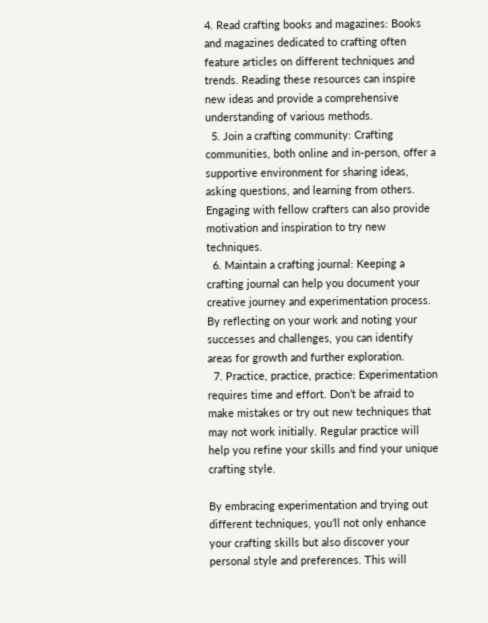4. Read crafting books and magazines: Books and magazines dedicated to crafting often feature articles on different techniques and trends. Reading these resources can inspire new ideas and provide a comprehensive understanding of various methods.
  5. Join a crafting community: Crafting communities, both online and in-person, offer a supportive environment for sharing ideas, asking questions, and learning from others. Engaging with fellow crafters can also provide motivation and inspiration to try new techniques.
  6. Maintain a crafting journal: Keeping a crafting journal can help you document your creative journey and experimentation process. By reflecting on your work and noting your successes and challenges, you can identify areas for growth and further exploration.
  7. Practice, practice, practice: Experimentation requires time and effort. Don’t be afraid to make mistakes or try out new techniques that may not work initially. Regular practice will help you refine your skills and find your unique crafting style.

By embracing experimentation and trying out different techniques, you’ll not only enhance your crafting skills but also discover your personal style and preferences. This will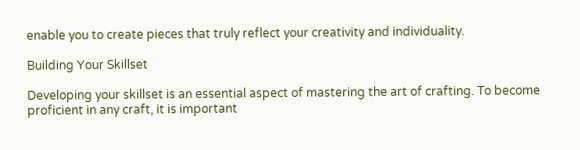enable you to create pieces that truly reflect your creativity and individuality.

Building Your Skillset

Developing your skillset is an essential aspect of mastering the art of crafting. To become proficient in any craft, it is important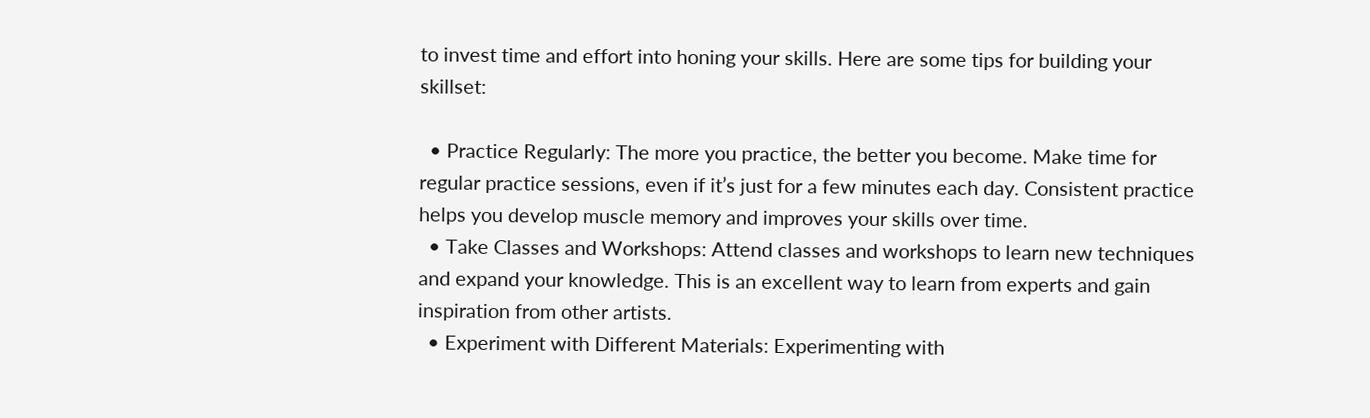to invest time and effort into honing your skills. Here are some tips for building your skillset:

  • Practice Regularly: The more you practice, the better you become. Make time for regular practice sessions, even if it’s just for a few minutes each day. Consistent practice helps you develop muscle memory and improves your skills over time.
  • Take Classes and Workshops: Attend classes and workshops to learn new techniques and expand your knowledge. This is an excellent way to learn from experts and gain inspiration from other artists.
  • Experiment with Different Materials: Experimenting with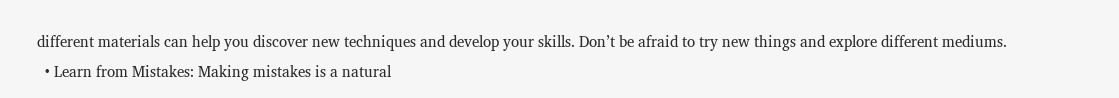different materials can help you discover new techniques and develop your skills. Don’t be afraid to try new things and explore different mediums.
  • Learn from Mistakes: Making mistakes is a natural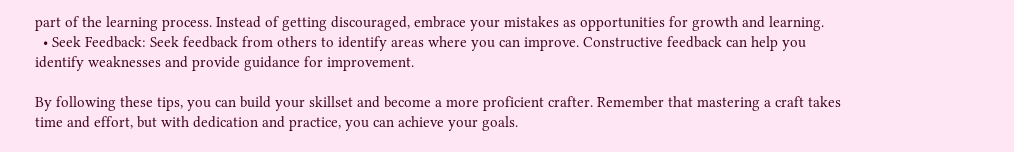part of the learning process. Instead of getting discouraged, embrace your mistakes as opportunities for growth and learning.
  • Seek Feedback: Seek feedback from others to identify areas where you can improve. Constructive feedback can help you identify weaknesses and provide guidance for improvement.

By following these tips, you can build your skillset and become a more proficient crafter. Remember that mastering a craft takes time and effort, but with dedication and practice, you can achieve your goals.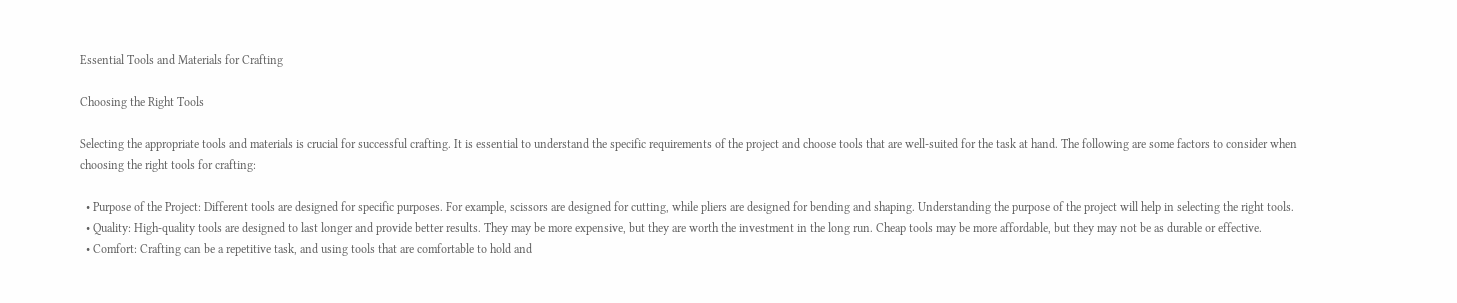Essential Tools and Materials for Crafting

Choosing the Right Tools

Selecting the appropriate tools and materials is crucial for successful crafting. It is essential to understand the specific requirements of the project and choose tools that are well-suited for the task at hand. The following are some factors to consider when choosing the right tools for crafting:

  • Purpose of the Project: Different tools are designed for specific purposes. For example, scissors are designed for cutting, while pliers are designed for bending and shaping. Understanding the purpose of the project will help in selecting the right tools.
  • Quality: High-quality tools are designed to last longer and provide better results. They may be more expensive, but they are worth the investment in the long run. Cheap tools may be more affordable, but they may not be as durable or effective.
  • Comfort: Crafting can be a repetitive task, and using tools that are comfortable to hold and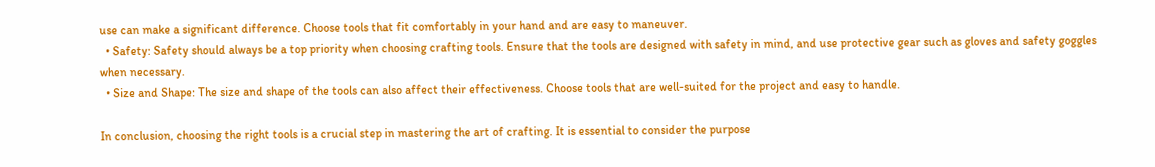use can make a significant difference. Choose tools that fit comfortably in your hand and are easy to maneuver.
  • Safety: Safety should always be a top priority when choosing crafting tools. Ensure that the tools are designed with safety in mind, and use protective gear such as gloves and safety goggles when necessary.
  • Size and Shape: The size and shape of the tools can also affect their effectiveness. Choose tools that are well-suited for the project and easy to handle.

In conclusion, choosing the right tools is a crucial step in mastering the art of crafting. It is essential to consider the purpose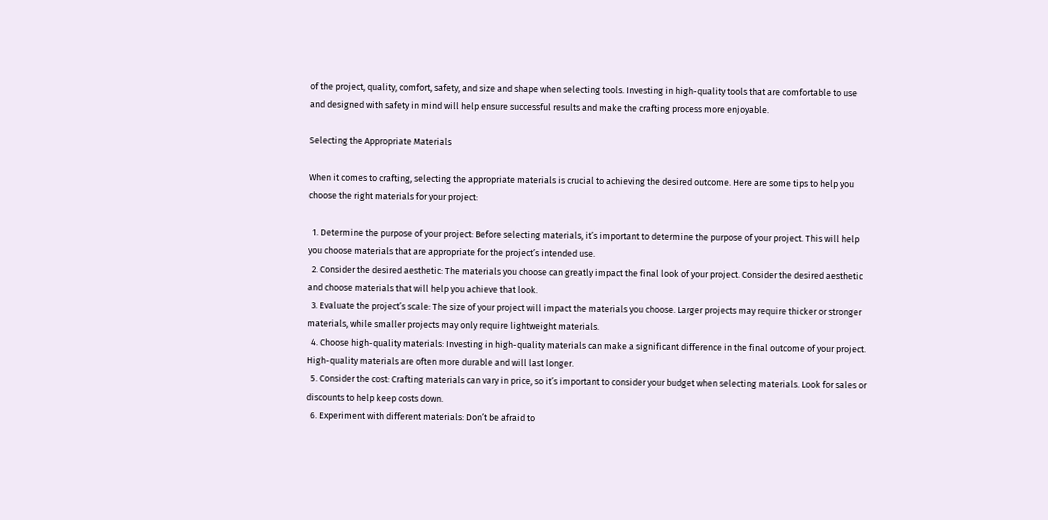of the project, quality, comfort, safety, and size and shape when selecting tools. Investing in high-quality tools that are comfortable to use and designed with safety in mind will help ensure successful results and make the crafting process more enjoyable.

Selecting the Appropriate Materials

When it comes to crafting, selecting the appropriate materials is crucial to achieving the desired outcome. Here are some tips to help you choose the right materials for your project:

  1. Determine the purpose of your project: Before selecting materials, it’s important to determine the purpose of your project. This will help you choose materials that are appropriate for the project’s intended use.
  2. Consider the desired aesthetic: The materials you choose can greatly impact the final look of your project. Consider the desired aesthetic and choose materials that will help you achieve that look.
  3. Evaluate the project’s scale: The size of your project will impact the materials you choose. Larger projects may require thicker or stronger materials, while smaller projects may only require lightweight materials.
  4. Choose high-quality materials: Investing in high-quality materials can make a significant difference in the final outcome of your project. High-quality materials are often more durable and will last longer.
  5. Consider the cost: Crafting materials can vary in price, so it’s important to consider your budget when selecting materials. Look for sales or discounts to help keep costs down.
  6. Experiment with different materials: Don’t be afraid to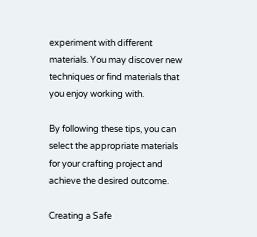experiment with different materials. You may discover new techniques or find materials that you enjoy working with.

By following these tips, you can select the appropriate materials for your crafting project and achieve the desired outcome.

Creating a Safe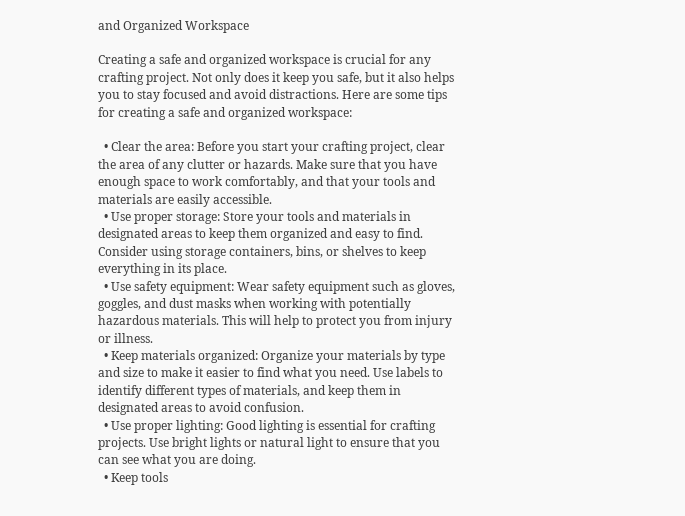and Organized Workspace

Creating a safe and organized workspace is crucial for any crafting project. Not only does it keep you safe, but it also helps you to stay focused and avoid distractions. Here are some tips for creating a safe and organized workspace:

  • Clear the area: Before you start your crafting project, clear the area of any clutter or hazards. Make sure that you have enough space to work comfortably, and that your tools and materials are easily accessible.
  • Use proper storage: Store your tools and materials in designated areas to keep them organized and easy to find. Consider using storage containers, bins, or shelves to keep everything in its place.
  • Use safety equipment: Wear safety equipment such as gloves, goggles, and dust masks when working with potentially hazardous materials. This will help to protect you from injury or illness.
  • Keep materials organized: Organize your materials by type and size to make it easier to find what you need. Use labels to identify different types of materials, and keep them in designated areas to avoid confusion.
  • Use proper lighting: Good lighting is essential for crafting projects. Use bright lights or natural light to ensure that you can see what you are doing.
  • Keep tools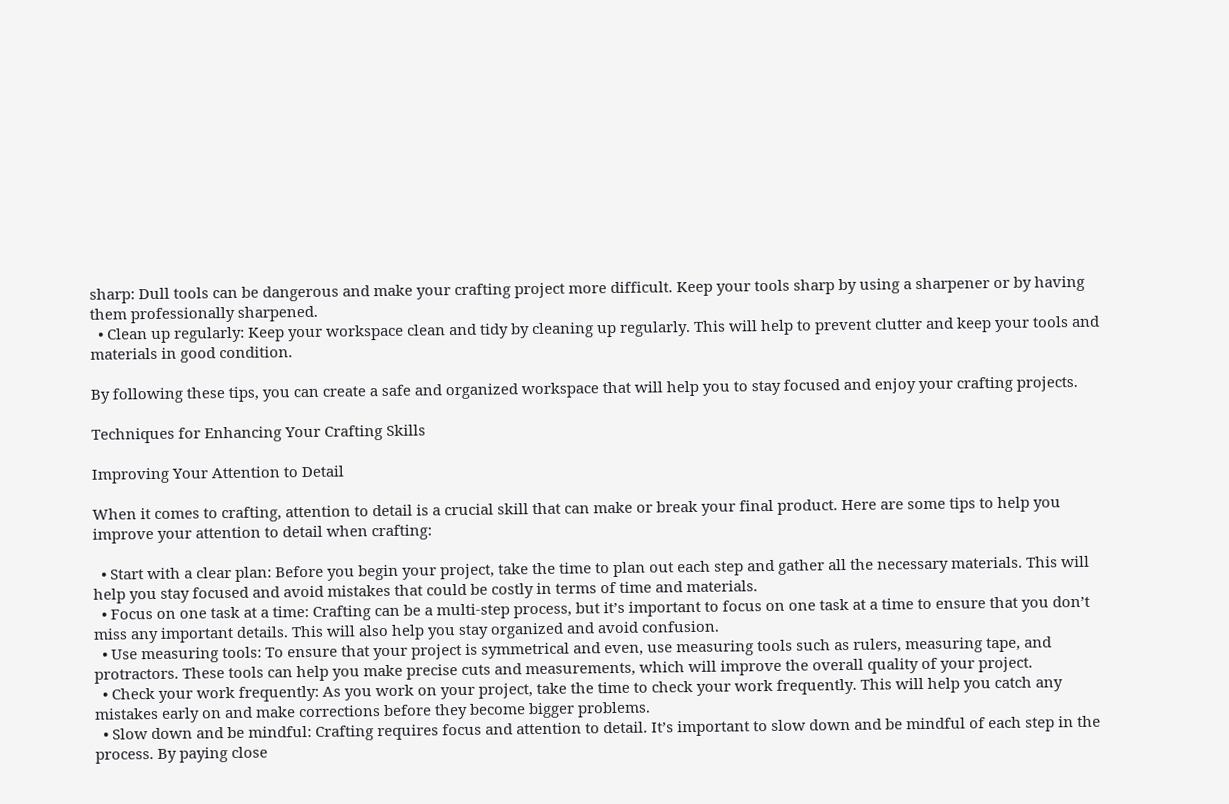sharp: Dull tools can be dangerous and make your crafting project more difficult. Keep your tools sharp by using a sharpener or by having them professionally sharpened.
  • Clean up regularly: Keep your workspace clean and tidy by cleaning up regularly. This will help to prevent clutter and keep your tools and materials in good condition.

By following these tips, you can create a safe and organized workspace that will help you to stay focused and enjoy your crafting projects.

Techniques for Enhancing Your Crafting Skills

Improving Your Attention to Detail

When it comes to crafting, attention to detail is a crucial skill that can make or break your final product. Here are some tips to help you improve your attention to detail when crafting:

  • Start with a clear plan: Before you begin your project, take the time to plan out each step and gather all the necessary materials. This will help you stay focused and avoid mistakes that could be costly in terms of time and materials.
  • Focus on one task at a time: Crafting can be a multi-step process, but it’s important to focus on one task at a time to ensure that you don’t miss any important details. This will also help you stay organized and avoid confusion.
  • Use measuring tools: To ensure that your project is symmetrical and even, use measuring tools such as rulers, measuring tape, and protractors. These tools can help you make precise cuts and measurements, which will improve the overall quality of your project.
  • Check your work frequently: As you work on your project, take the time to check your work frequently. This will help you catch any mistakes early on and make corrections before they become bigger problems.
  • Slow down and be mindful: Crafting requires focus and attention to detail. It’s important to slow down and be mindful of each step in the process. By paying close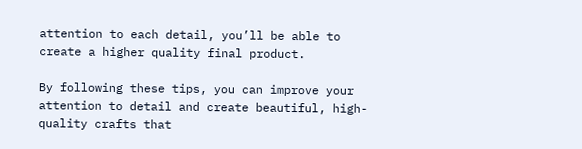attention to each detail, you’ll be able to create a higher quality final product.

By following these tips, you can improve your attention to detail and create beautiful, high-quality crafts that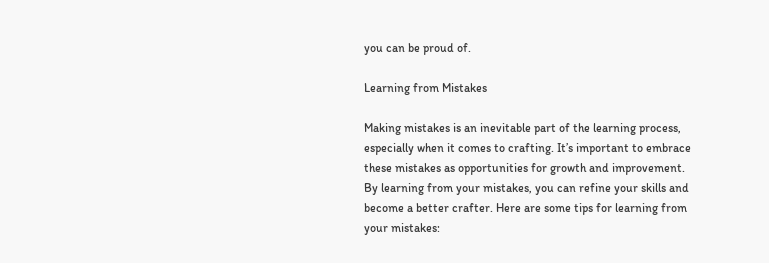you can be proud of.

Learning from Mistakes

Making mistakes is an inevitable part of the learning process, especially when it comes to crafting. It’s important to embrace these mistakes as opportunities for growth and improvement. By learning from your mistakes, you can refine your skills and become a better crafter. Here are some tips for learning from your mistakes: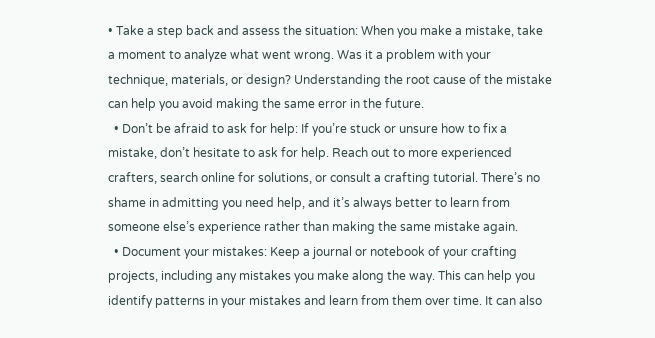• Take a step back and assess the situation: When you make a mistake, take a moment to analyze what went wrong. Was it a problem with your technique, materials, or design? Understanding the root cause of the mistake can help you avoid making the same error in the future.
  • Don’t be afraid to ask for help: If you’re stuck or unsure how to fix a mistake, don’t hesitate to ask for help. Reach out to more experienced crafters, search online for solutions, or consult a crafting tutorial. There’s no shame in admitting you need help, and it’s always better to learn from someone else’s experience rather than making the same mistake again.
  • Document your mistakes: Keep a journal or notebook of your crafting projects, including any mistakes you make along the way. This can help you identify patterns in your mistakes and learn from them over time. It can also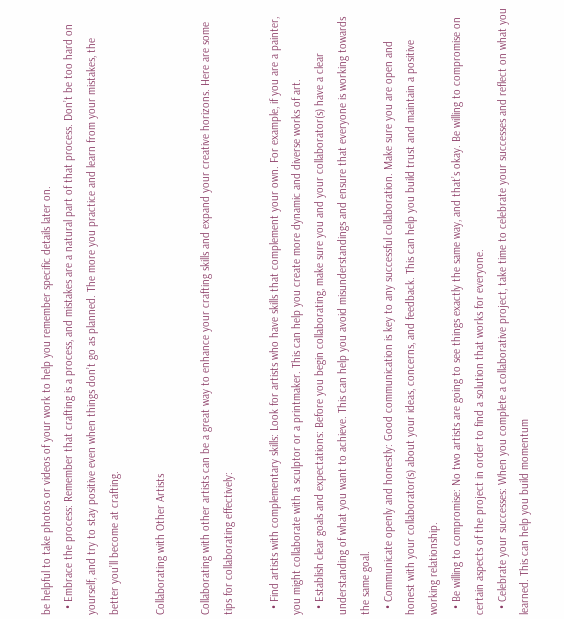be helpful to take photos or videos of your work to help you remember specific details later on.
  • Embrace the process: Remember that crafting is a process, and mistakes are a natural part of that process. Don’t be too hard on yourself, and try to stay positive even when things don’t go as planned. The more you practice and learn from your mistakes, the better you’ll become at crafting.

Collaborating with Other Artists

Collaborating with other artists can be a great way to enhance your crafting skills and expand your creative horizons. Here are some tips for collaborating effectively:

  • Find artists with complementary skills: Look for artists who have skills that complement your own. For example, if you are a painter, you might collaborate with a sculptor or a printmaker. This can help you create more dynamic and diverse works of art.
  • Establish clear goals and expectations: Before you begin collaborating, make sure you and your collaborator(s) have a clear understanding of what you want to achieve. This can help you avoid misunderstandings and ensure that everyone is working towards the same goal.
  • Communicate openly and honestly: Good communication is key to any successful collaboration. Make sure you are open and honest with your collaborator(s) about your ideas, concerns, and feedback. This can help you build trust and maintain a positive working relationship.
  • Be willing to compromise: No two artists are going to see things exactly the same way, and that’s okay. Be willing to compromise on certain aspects of the project in order to find a solution that works for everyone.
  • Celebrate your successes: When you complete a collaborative project, take time to celebrate your successes and reflect on what you learned. This can help you build momentum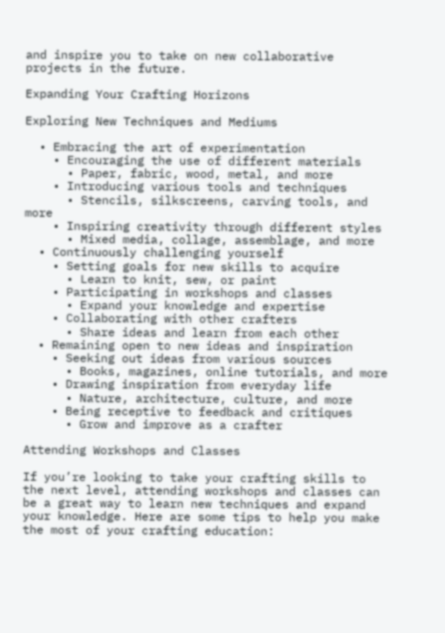and inspire you to take on new collaborative projects in the future.

Expanding Your Crafting Horizons

Exploring New Techniques and Mediums

  • Embracing the art of experimentation
    • Encouraging the use of different materials
      • Paper, fabric, wood, metal, and more
    • Introducing various tools and techniques
      • Stencils, silkscreens, carving tools, and more
    • Inspiring creativity through different styles
      • Mixed media, collage, assemblage, and more
  • Continuously challenging yourself
    • Setting goals for new skills to acquire
      • Learn to knit, sew, or paint
    • Participating in workshops and classes
      • Expand your knowledge and expertise
    • Collaborating with other crafters
      • Share ideas and learn from each other
  • Remaining open to new ideas and inspiration
    • Seeking out ideas from various sources
      • Books, magazines, online tutorials, and more
    • Drawing inspiration from everyday life
      • Nature, architecture, culture, and more
    • Being receptive to feedback and critiques
      • Grow and improve as a crafter

Attending Workshops and Classes

If you’re looking to take your crafting skills to the next level, attending workshops and classes can be a great way to learn new techniques and expand your knowledge. Here are some tips to help you make the most of your crafting education: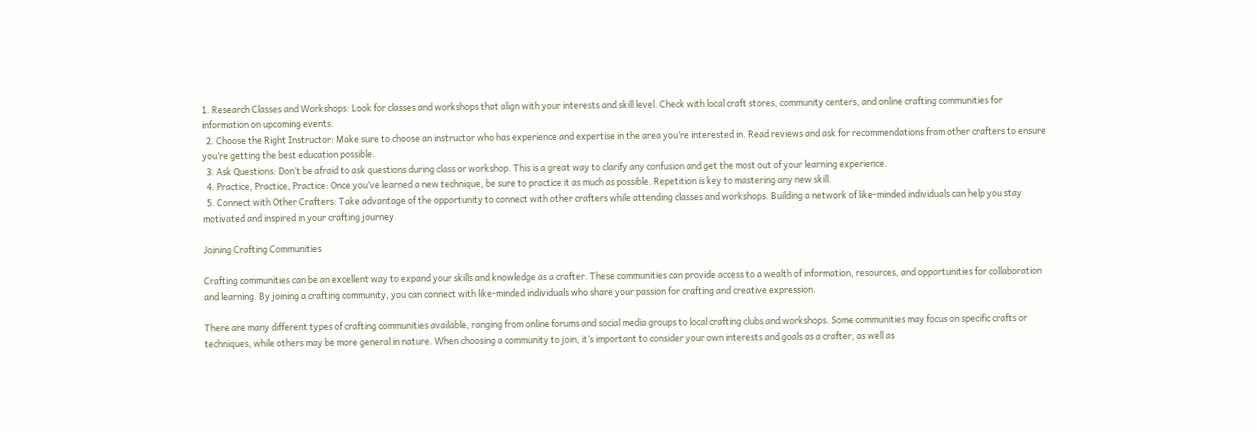1. Research Classes and Workshops: Look for classes and workshops that align with your interests and skill level. Check with local craft stores, community centers, and online crafting communities for information on upcoming events.
  2. Choose the Right Instructor: Make sure to choose an instructor who has experience and expertise in the area you’re interested in. Read reviews and ask for recommendations from other crafters to ensure you’re getting the best education possible.
  3. Ask Questions: Don’t be afraid to ask questions during class or workshop. This is a great way to clarify any confusion and get the most out of your learning experience.
  4. Practice, Practice, Practice: Once you’ve learned a new technique, be sure to practice it as much as possible. Repetition is key to mastering any new skill.
  5. Connect with Other Crafters: Take advantage of the opportunity to connect with other crafters while attending classes and workshops. Building a network of like-minded individuals can help you stay motivated and inspired in your crafting journey.

Joining Crafting Communities

Crafting communities can be an excellent way to expand your skills and knowledge as a crafter. These communities can provide access to a wealth of information, resources, and opportunities for collaboration and learning. By joining a crafting community, you can connect with like-minded individuals who share your passion for crafting and creative expression.

There are many different types of crafting communities available, ranging from online forums and social media groups to local crafting clubs and workshops. Some communities may focus on specific crafts or techniques, while others may be more general in nature. When choosing a community to join, it’s important to consider your own interests and goals as a crafter, as well as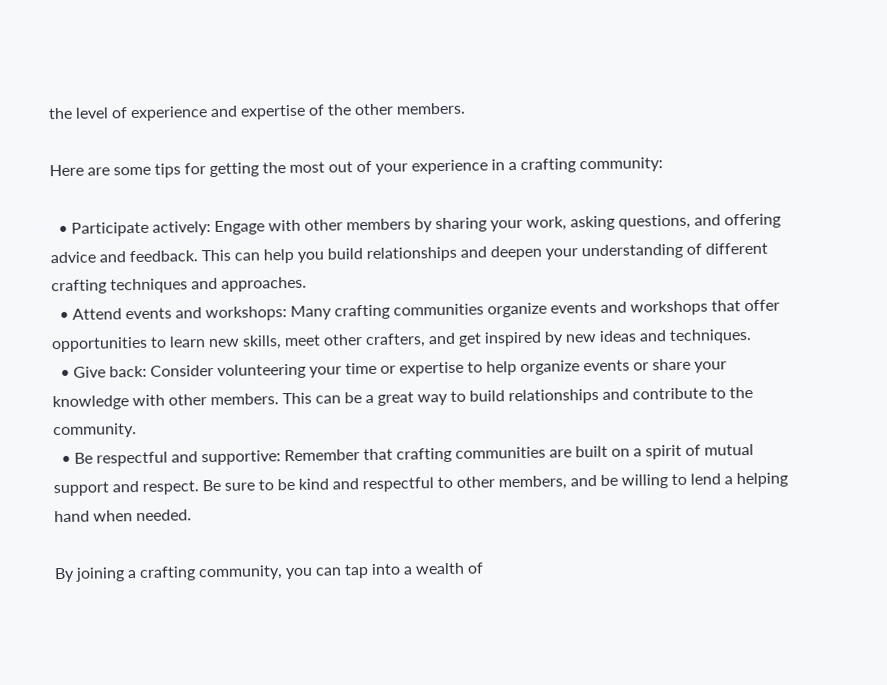the level of experience and expertise of the other members.

Here are some tips for getting the most out of your experience in a crafting community:

  • Participate actively: Engage with other members by sharing your work, asking questions, and offering advice and feedback. This can help you build relationships and deepen your understanding of different crafting techniques and approaches.
  • Attend events and workshops: Many crafting communities organize events and workshops that offer opportunities to learn new skills, meet other crafters, and get inspired by new ideas and techniques.
  • Give back: Consider volunteering your time or expertise to help organize events or share your knowledge with other members. This can be a great way to build relationships and contribute to the community.
  • Be respectful and supportive: Remember that crafting communities are built on a spirit of mutual support and respect. Be sure to be kind and respectful to other members, and be willing to lend a helping hand when needed.

By joining a crafting community, you can tap into a wealth of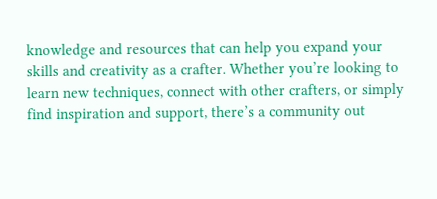knowledge and resources that can help you expand your skills and creativity as a crafter. Whether you’re looking to learn new techniques, connect with other crafters, or simply find inspiration and support, there’s a community out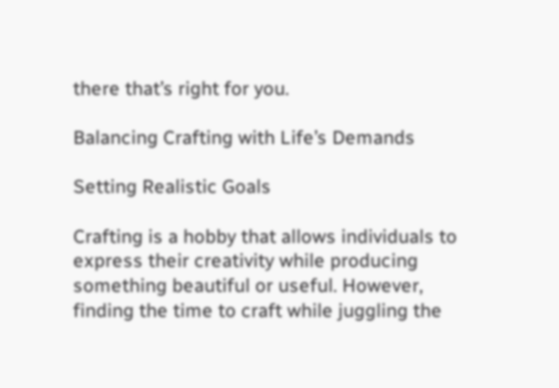there that’s right for you.

Balancing Crafting with Life’s Demands

Setting Realistic Goals

Crafting is a hobby that allows individuals to express their creativity while producing something beautiful or useful. However, finding the time to craft while juggling the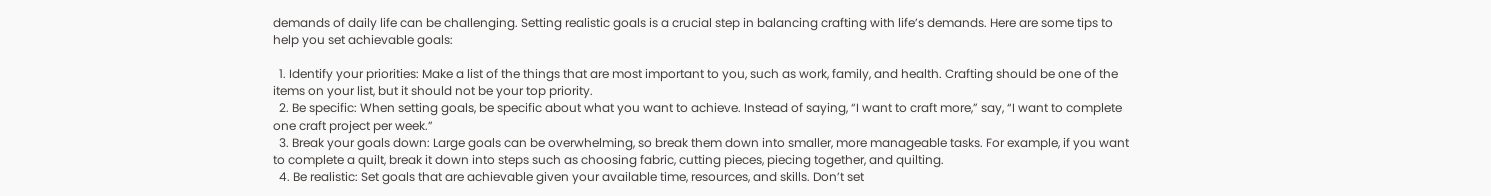demands of daily life can be challenging. Setting realistic goals is a crucial step in balancing crafting with life’s demands. Here are some tips to help you set achievable goals:

  1. Identify your priorities: Make a list of the things that are most important to you, such as work, family, and health. Crafting should be one of the items on your list, but it should not be your top priority.
  2. Be specific: When setting goals, be specific about what you want to achieve. Instead of saying, “I want to craft more,” say, “I want to complete one craft project per week.”
  3. Break your goals down: Large goals can be overwhelming, so break them down into smaller, more manageable tasks. For example, if you want to complete a quilt, break it down into steps such as choosing fabric, cutting pieces, piecing together, and quilting.
  4. Be realistic: Set goals that are achievable given your available time, resources, and skills. Don’t set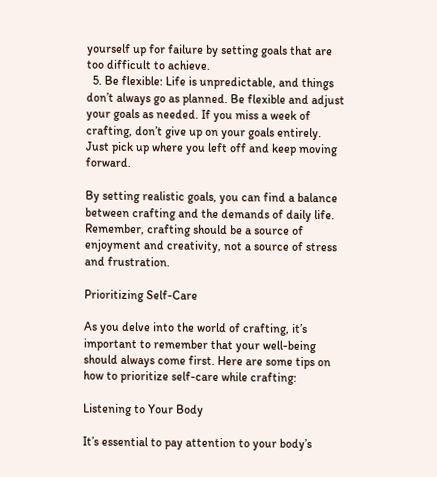yourself up for failure by setting goals that are too difficult to achieve.
  5. Be flexible: Life is unpredictable, and things don’t always go as planned. Be flexible and adjust your goals as needed. If you miss a week of crafting, don’t give up on your goals entirely. Just pick up where you left off and keep moving forward.

By setting realistic goals, you can find a balance between crafting and the demands of daily life. Remember, crafting should be a source of enjoyment and creativity, not a source of stress and frustration.

Prioritizing Self-Care

As you delve into the world of crafting, it’s important to remember that your well-being should always come first. Here are some tips on how to prioritize self-care while crafting:

Listening to Your Body

It’s essential to pay attention to your body’s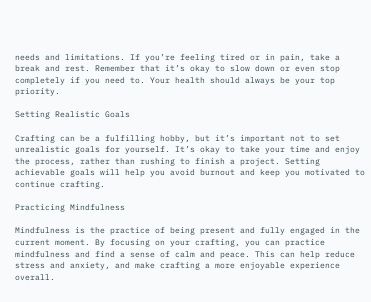needs and limitations. If you’re feeling tired or in pain, take a break and rest. Remember that it’s okay to slow down or even stop completely if you need to. Your health should always be your top priority.

Setting Realistic Goals

Crafting can be a fulfilling hobby, but it’s important not to set unrealistic goals for yourself. It’s okay to take your time and enjoy the process, rather than rushing to finish a project. Setting achievable goals will help you avoid burnout and keep you motivated to continue crafting.

Practicing Mindfulness

Mindfulness is the practice of being present and fully engaged in the current moment. By focusing on your crafting, you can practice mindfulness and find a sense of calm and peace. This can help reduce stress and anxiety, and make crafting a more enjoyable experience overall.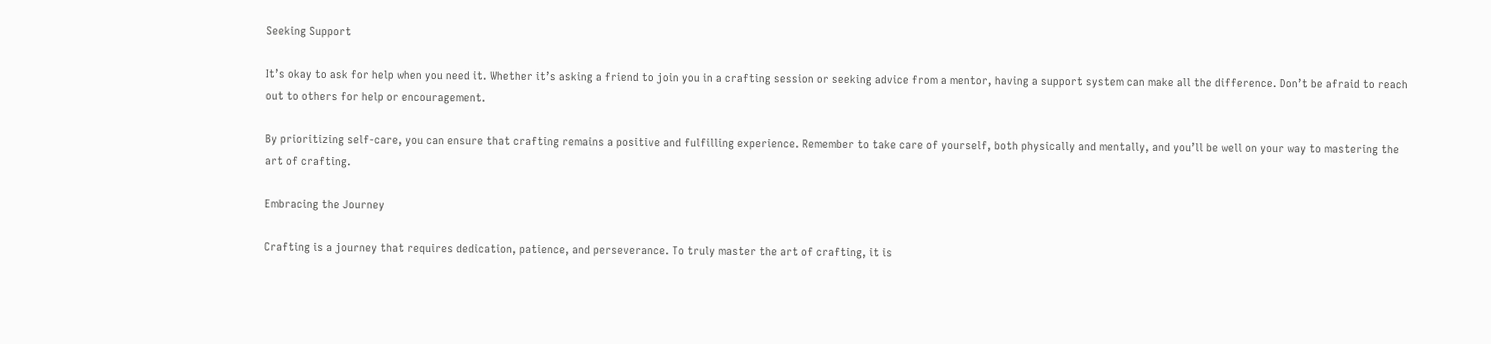Seeking Support

It’s okay to ask for help when you need it. Whether it’s asking a friend to join you in a crafting session or seeking advice from a mentor, having a support system can make all the difference. Don’t be afraid to reach out to others for help or encouragement.

By prioritizing self-care, you can ensure that crafting remains a positive and fulfilling experience. Remember to take care of yourself, both physically and mentally, and you’ll be well on your way to mastering the art of crafting.

Embracing the Journey

Crafting is a journey that requires dedication, patience, and perseverance. To truly master the art of crafting, it is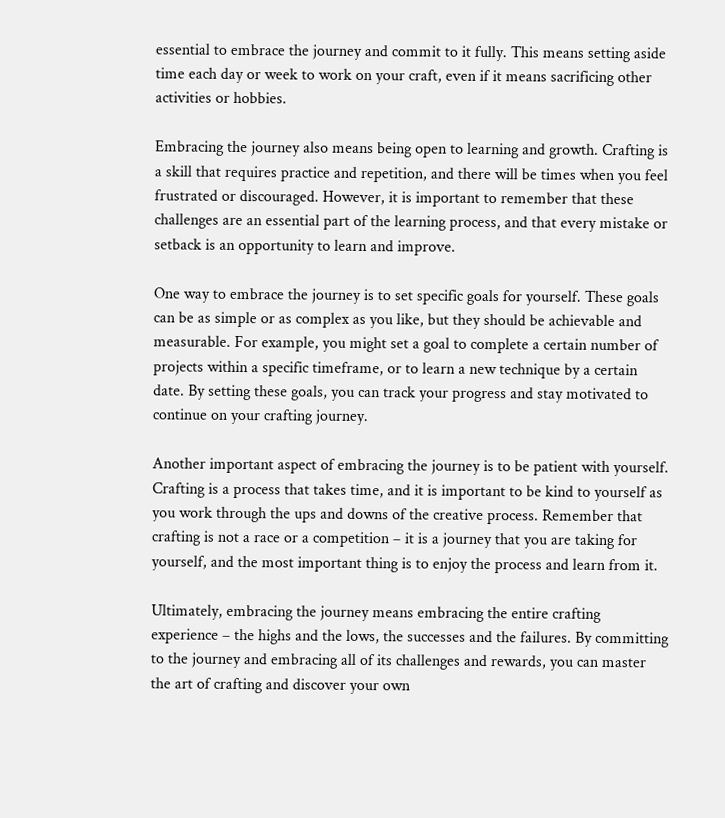essential to embrace the journey and commit to it fully. This means setting aside time each day or week to work on your craft, even if it means sacrificing other activities or hobbies.

Embracing the journey also means being open to learning and growth. Crafting is a skill that requires practice and repetition, and there will be times when you feel frustrated or discouraged. However, it is important to remember that these challenges are an essential part of the learning process, and that every mistake or setback is an opportunity to learn and improve.

One way to embrace the journey is to set specific goals for yourself. These goals can be as simple or as complex as you like, but they should be achievable and measurable. For example, you might set a goal to complete a certain number of projects within a specific timeframe, or to learn a new technique by a certain date. By setting these goals, you can track your progress and stay motivated to continue on your crafting journey.

Another important aspect of embracing the journey is to be patient with yourself. Crafting is a process that takes time, and it is important to be kind to yourself as you work through the ups and downs of the creative process. Remember that crafting is not a race or a competition – it is a journey that you are taking for yourself, and the most important thing is to enjoy the process and learn from it.

Ultimately, embracing the journey means embracing the entire crafting experience – the highs and the lows, the successes and the failures. By committing to the journey and embracing all of its challenges and rewards, you can master the art of crafting and discover your own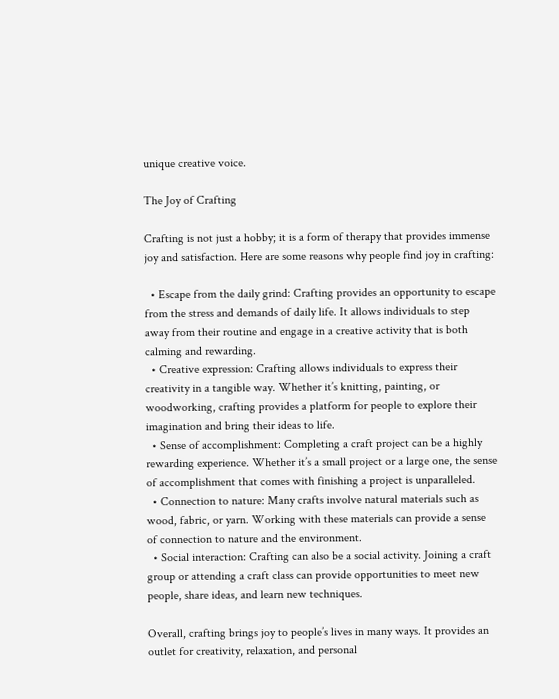unique creative voice.

The Joy of Crafting

Crafting is not just a hobby; it is a form of therapy that provides immense joy and satisfaction. Here are some reasons why people find joy in crafting:

  • Escape from the daily grind: Crafting provides an opportunity to escape from the stress and demands of daily life. It allows individuals to step away from their routine and engage in a creative activity that is both calming and rewarding.
  • Creative expression: Crafting allows individuals to express their creativity in a tangible way. Whether it’s knitting, painting, or woodworking, crafting provides a platform for people to explore their imagination and bring their ideas to life.
  • Sense of accomplishment: Completing a craft project can be a highly rewarding experience. Whether it’s a small project or a large one, the sense of accomplishment that comes with finishing a project is unparalleled.
  • Connection to nature: Many crafts involve natural materials such as wood, fabric, or yarn. Working with these materials can provide a sense of connection to nature and the environment.
  • Social interaction: Crafting can also be a social activity. Joining a craft group or attending a craft class can provide opportunities to meet new people, share ideas, and learn new techniques.

Overall, crafting brings joy to people’s lives in many ways. It provides an outlet for creativity, relaxation, and personal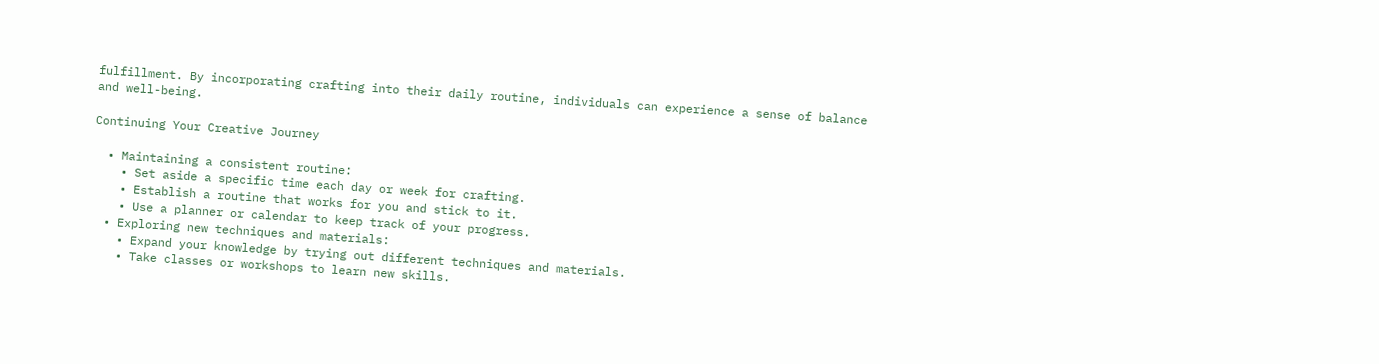fulfillment. By incorporating crafting into their daily routine, individuals can experience a sense of balance and well-being.

Continuing Your Creative Journey

  • Maintaining a consistent routine:
    • Set aside a specific time each day or week for crafting.
    • Establish a routine that works for you and stick to it.
    • Use a planner or calendar to keep track of your progress.
  • Exploring new techniques and materials:
    • Expand your knowledge by trying out different techniques and materials.
    • Take classes or workshops to learn new skills.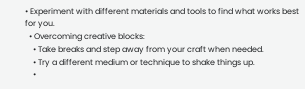• Experiment with different materials and tools to find what works best for you.
  • Overcoming creative blocks:
    • Take breaks and step away from your craft when needed.
    • Try a different medium or technique to shake things up.
    •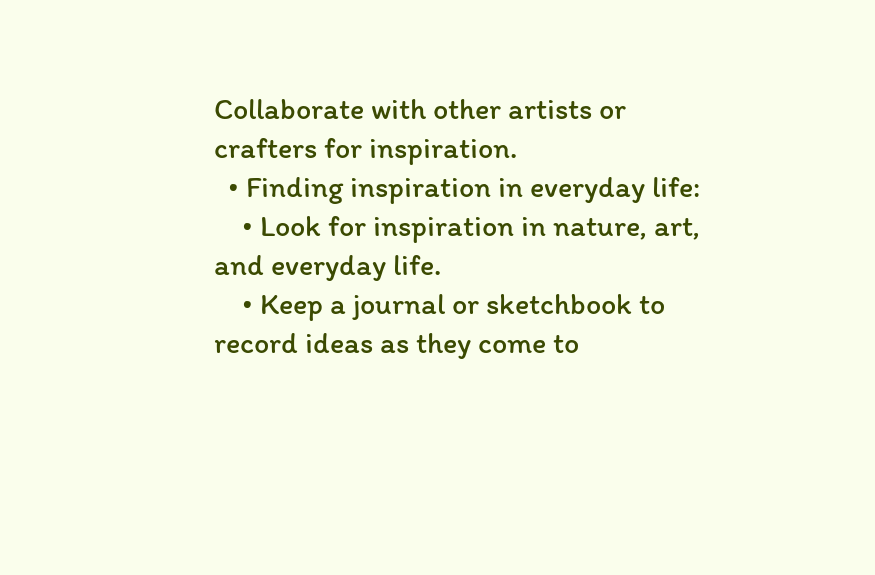Collaborate with other artists or crafters for inspiration.
  • Finding inspiration in everyday life:
    • Look for inspiration in nature, art, and everyday life.
    • Keep a journal or sketchbook to record ideas as they come to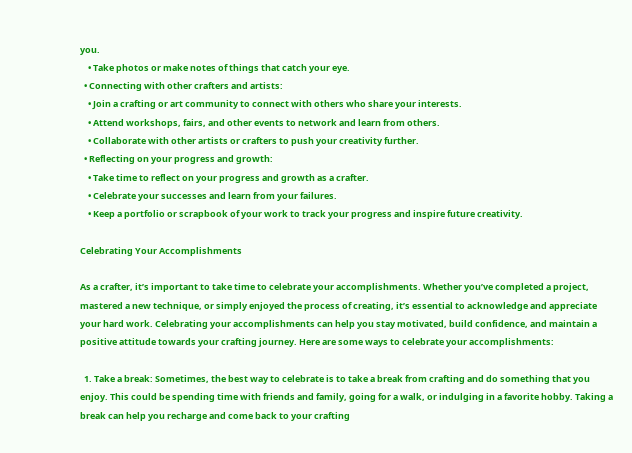you.
    • Take photos or make notes of things that catch your eye.
  • Connecting with other crafters and artists:
    • Join a crafting or art community to connect with others who share your interests.
    • Attend workshops, fairs, and other events to network and learn from others.
    • Collaborate with other artists or crafters to push your creativity further.
  • Reflecting on your progress and growth:
    • Take time to reflect on your progress and growth as a crafter.
    • Celebrate your successes and learn from your failures.
    • Keep a portfolio or scrapbook of your work to track your progress and inspire future creativity.

Celebrating Your Accomplishments

As a crafter, it’s important to take time to celebrate your accomplishments. Whether you’ve completed a project, mastered a new technique, or simply enjoyed the process of creating, it’s essential to acknowledge and appreciate your hard work. Celebrating your accomplishments can help you stay motivated, build confidence, and maintain a positive attitude towards your crafting journey. Here are some ways to celebrate your accomplishments:

  1. Take a break: Sometimes, the best way to celebrate is to take a break from crafting and do something that you enjoy. This could be spending time with friends and family, going for a walk, or indulging in a favorite hobby. Taking a break can help you recharge and come back to your crafting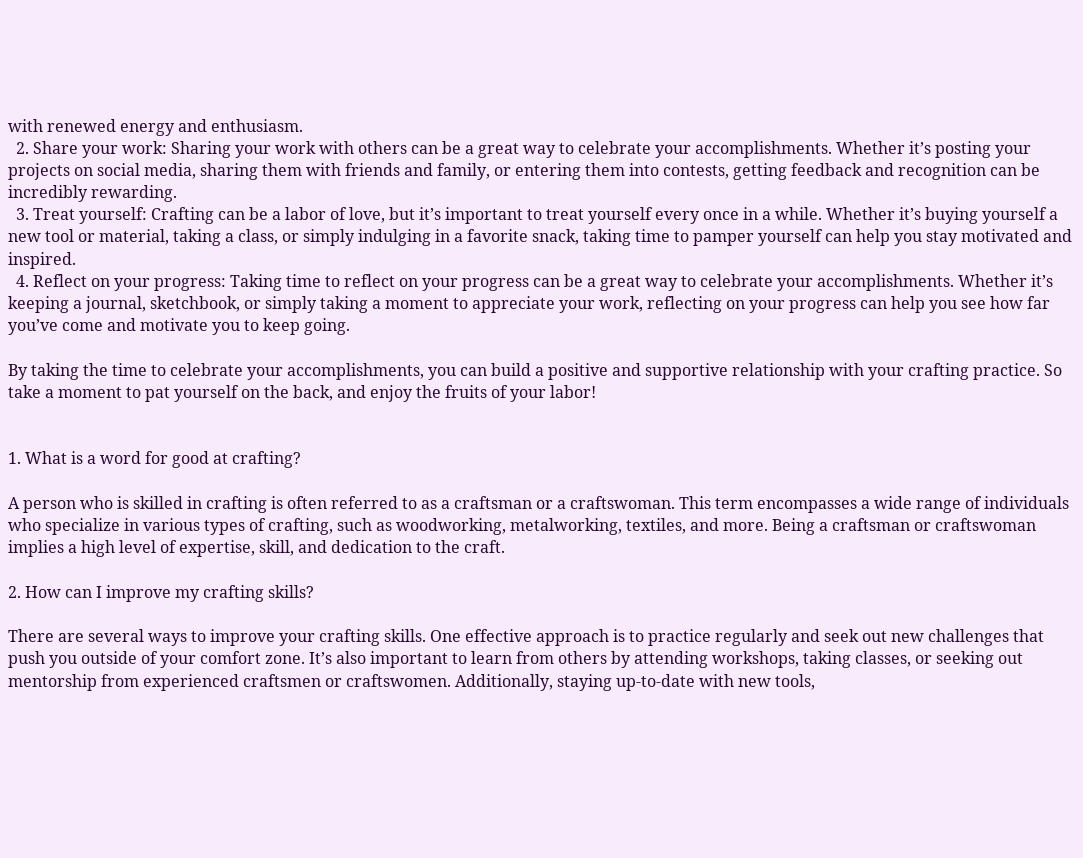with renewed energy and enthusiasm.
  2. Share your work: Sharing your work with others can be a great way to celebrate your accomplishments. Whether it’s posting your projects on social media, sharing them with friends and family, or entering them into contests, getting feedback and recognition can be incredibly rewarding.
  3. Treat yourself: Crafting can be a labor of love, but it’s important to treat yourself every once in a while. Whether it’s buying yourself a new tool or material, taking a class, or simply indulging in a favorite snack, taking time to pamper yourself can help you stay motivated and inspired.
  4. Reflect on your progress: Taking time to reflect on your progress can be a great way to celebrate your accomplishments. Whether it’s keeping a journal, sketchbook, or simply taking a moment to appreciate your work, reflecting on your progress can help you see how far you’ve come and motivate you to keep going.

By taking the time to celebrate your accomplishments, you can build a positive and supportive relationship with your crafting practice. So take a moment to pat yourself on the back, and enjoy the fruits of your labor!


1. What is a word for good at crafting?

A person who is skilled in crafting is often referred to as a craftsman or a craftswoman. This term encompasses a wide range of individuals who specialize in various types of crafting, such as woodworking, metalworking, textiles, and more. Being a craftsman or craftswoman implies a high level of expertise, skill, and dedication to the craft.

2. How can I improve my crafting skills?

There are several ways to improve your crafting skills. One effective approach is to practice regularly and seek out new challenges that push you outside of your comfort zone. It’s also important to learn from others by attending workshops, taking classes, or seeking out mentorship from experienced craftsmen or craftswomen. Additionally, staying up-to-date with new tools,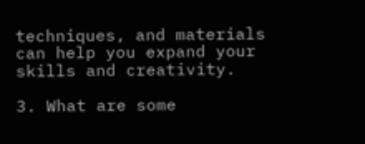techniques, and materials can help you expand your skills and creativity.

3. What are some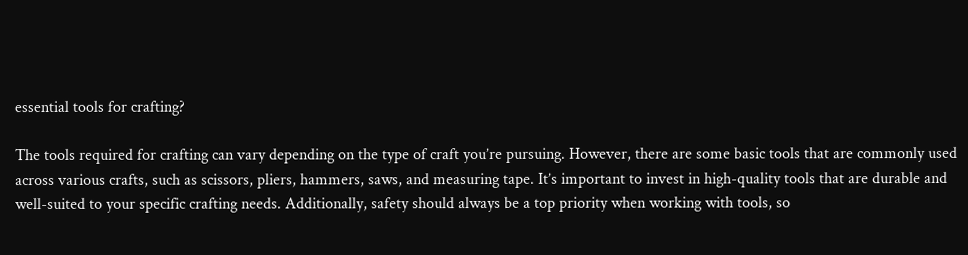essential tools for crafting?

The tools required for crafting can vary depending on the type of craft you’re pursuing. However, there are some basic tools that are commonly used across various crafts, such as scissors, pliers, hammers, saws, and measuring tape. It’s important to invest in high-quality tools that are durable and well-suited to your specific crafting needs. Additionally, safety should always be a top priority when working with tools, so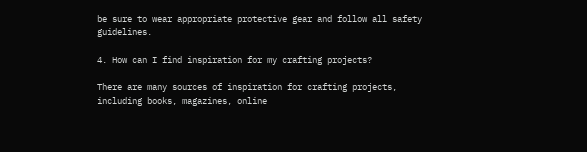be sure to wear appropriate protective gear and follow all safety guidelines.

4. How can I find inspiration for my crafting projects?

There are many sources of inspiration for crafting projects, including books, magazines, online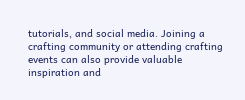tutorials, and social media. Joining a crafting community or attending crafting events can also provide valuable inspiration and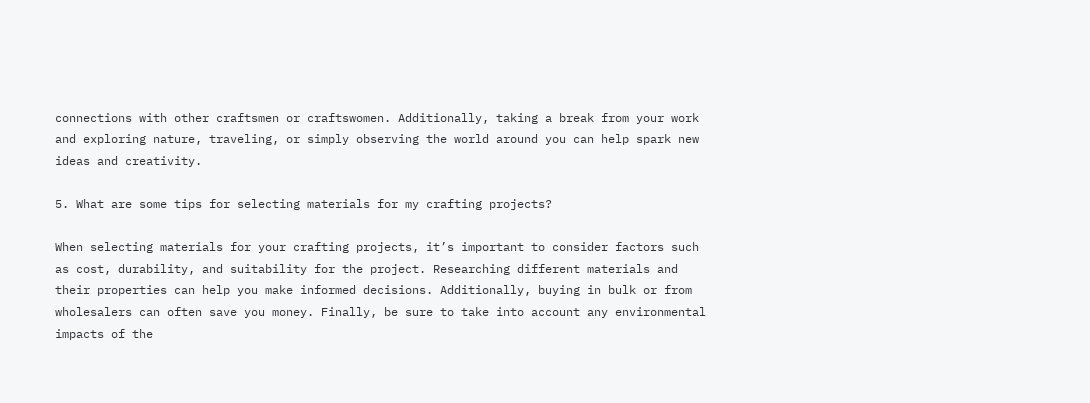connections with other craftsmen or craftswomen. Additionally, taking a break from your work and exploring nature, traveling, or simply observing the world around you can help spark new ideas and creativity.

5. What are some tips for selecting materials for my crafting projects?

When selecting materials for your crafting projects, it’s important to consider factors such as cost, durability, and suitability for the project. Researching different materials and their properties can help you make informed decisions. Additionally, buying in bulk or from wholesalers can often save you money. Finally, be sure to take into account any environmental impacts of the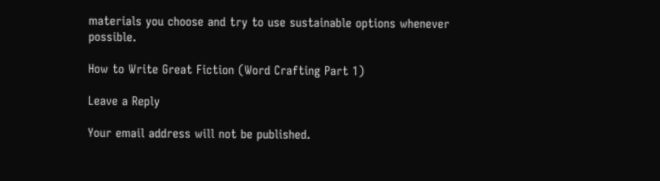materials you choose and try to use sustainable options whenever possible.

How to Write Great Fiction (Word Crafting Part 1)

Leave a Reply

Your email address will not be published.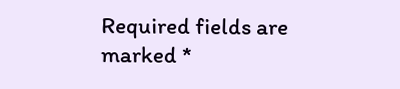Required fields are marked *